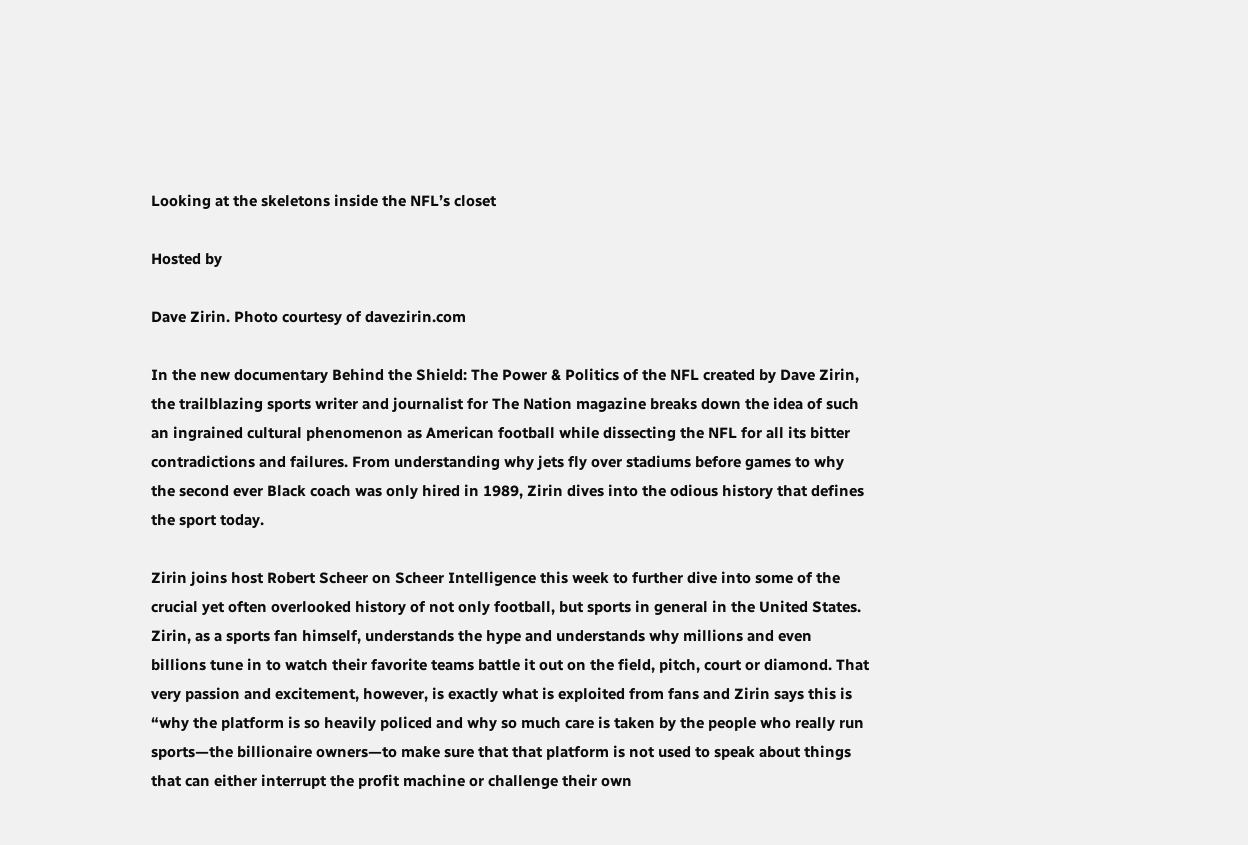Looking at the skeletons inside the NFL’s closet

Hosted by

Dave Zirin. Photo courtesy of davezirin.com

In the new documentary Behind the Shield: The Power & Politics of the NFL created by Dave Zirin, the trailblazing sports writer and journalist for The Nation magazine breaks down the idea of such an ingrained cultural phenomenon as American football while dissecting the NFL for all its bitter contradictions and failures. From understanding why jets fly over stadiums before games to why the second ever Black coach was only hired in 1989, Zirin dives into the odious history that defines the sport today.

Zirin joins host Robert Scheer on Scheer Intelligence this week to further dive into some of the crucial yet often overlooked history of not only football, but sports in general in the United States. Zirin, as a sports fan himself, understands the hype and understands why millions and even billions tune in to watch their favorite teams battle it out on the field, pitch, court or diamond. That very passion and excitement, however, is exactly what is exploited from fans and Zirin says this is “why the platform is so heavily policed and why so much care is taken by the people who really run sports—the billionaire owners—to make sure that that platform is not used to speak about things that can either interrupt the profit machine or challenge their own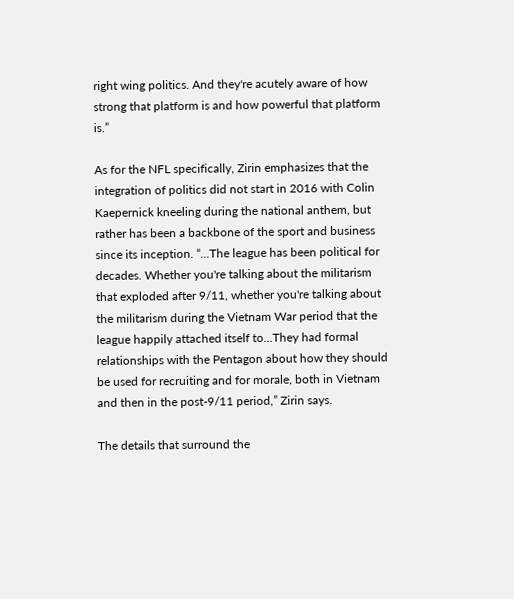right wing politics. And they're acutely aware of how strong that platform is and how powerful that platform is.”

As for the NFL specifically, Zirin emphasizes that the integration of politics did not start in 2016 with Colin Kaepernick kneeling during the national anthem, but rather has been a backbone of the sport and business since its inception. “...The league has been political for decades. Whether you're talking about the militarism that exploded after 9/11, whether you're talking about the militarism during the Vietnam War period that the league happily attached itself to…They had formal relationships with the Pentagon about how they should be used for recruiting and for morale, both in Vietnam and then in the post-9/11 period,” Zirin says.

The details that surround the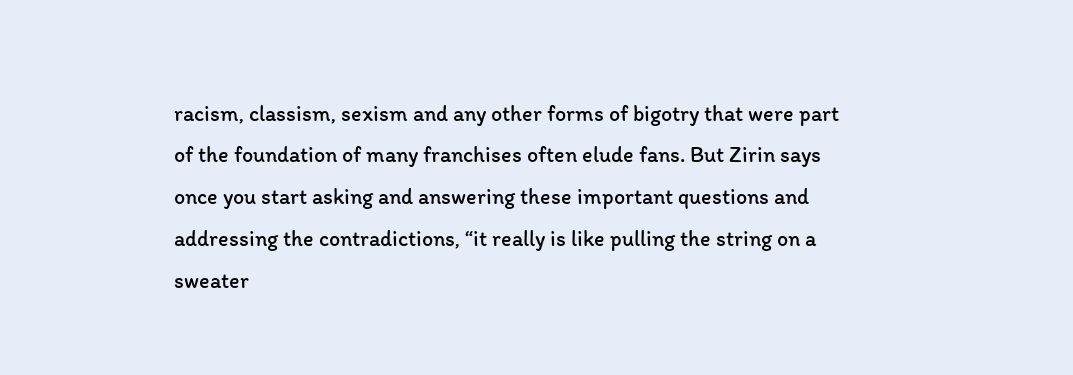racism, classism, sexism and any other forms of bigotry that were part of the foundation of many franchises often elude fans. But Zirin says once you start asking and answering these important questions and addressing the contradictions, “it really is like pulling the string on a sweater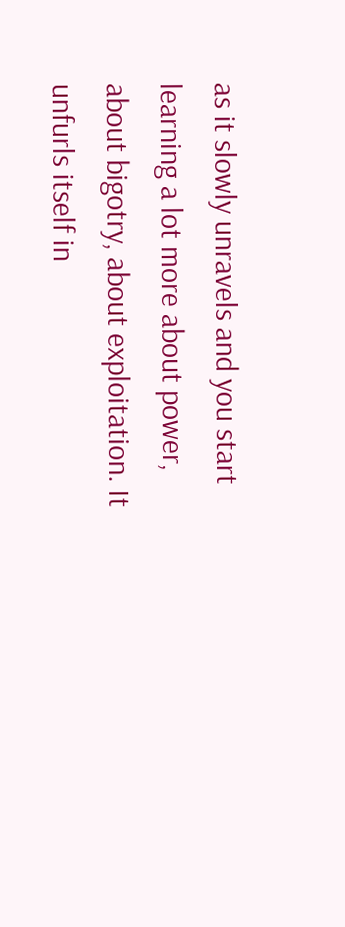as it slowly unravels and you start learning a lot more about power, about bigotry, about exploitation. It unfurls itself in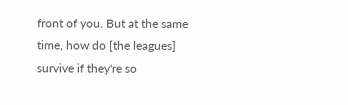front of you. But at the same time, how do [the leagues] survive if they're so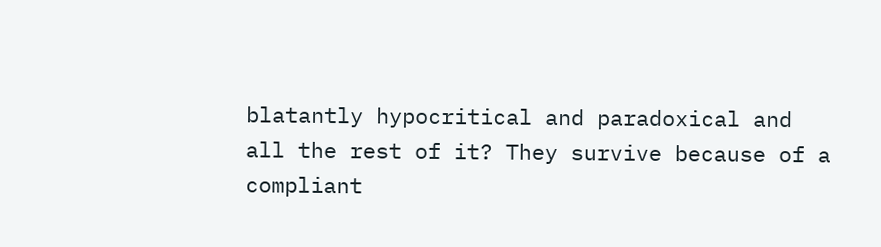blatantly hypocritical and paradoxical and all the rest of it? They survive because of a compliant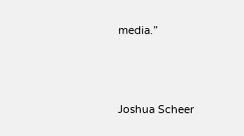media.”



Joshua Scheer